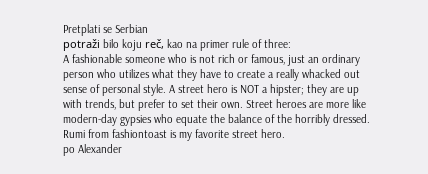Pretplati se Serbian
potraži bilo koju reč, kao na primer rule of three:
A fashionable someone who is not rich or famous, just an ordinary person who utilizes what they have to create a really whacked out sense of personal style. A street hero is NOT a hipster; they are up with trends, but prefer to set their own. Street heroes are more like modern-day gypsies who equate the balance of the horribly dressed.
Rumi from fashiontoast is my favorite street hero.
po Alexander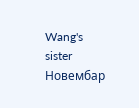Wang's sister Новембар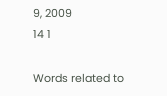9, 2009
14 1

Words related to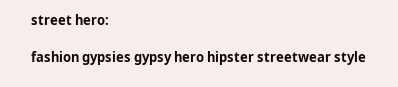street hero:

fashion gypsies gypsy hero hipster streetwear style